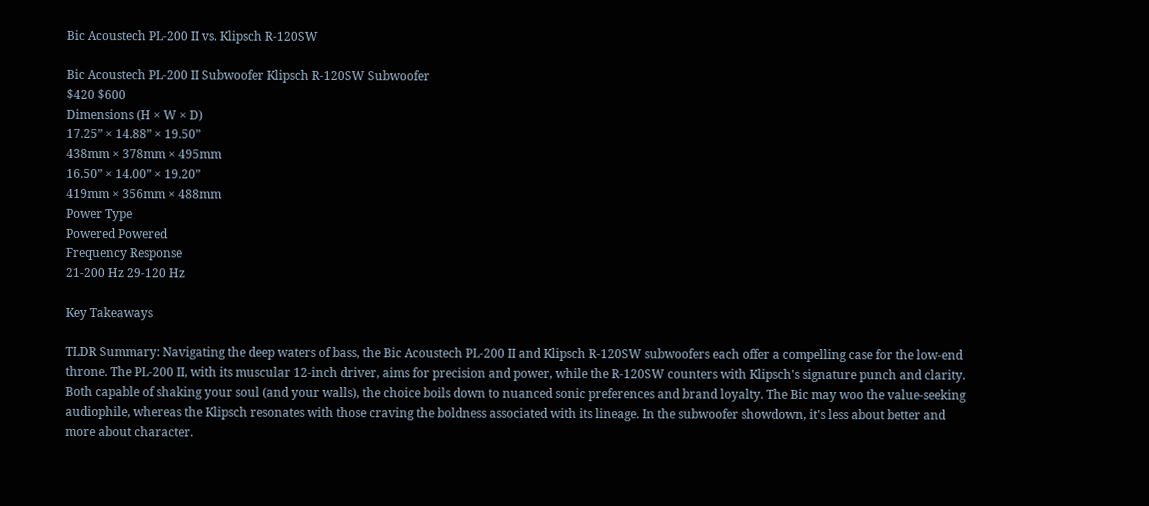Bic Acoustech PL-200 II vs. Klipsch R-120SW

Bic Acoustech PL-200 II Subwoofer Klipsch R-120SW Subwoofer
$420 $600
Dimensions (H × W × D)
17.25” × 14.88” × 19.50”
438mm × 378mm × 495mm
16.50” × 14.00” × 19.20”
419mm × 356mm × 488mm
Power Type
Powered Powered
Frequency Response
21-200 Hz 29-120 Hz

Key Takeaways

TLDR Summary: Navigating the deep waters of bass, the Bic Acoustech PL-200 II and Klipsch R-120SW subwoofers each offer a compelling case for the low-end throne. The PL-200 II, with its muscular 12-inch driver, aims for precision and power, while the R-120SW counters with Klipsch's signature punch and clarity. Both capable of shaking your soul (and your walls), the choice boils down to nuanced sonic preferences and brand loyalty. The Bic may woo the value-seeking audiophile, whereas the Klipsch resonates with those craving the boldness associated with its lineage. In the subwoofer showdown, it's less about better and more about character.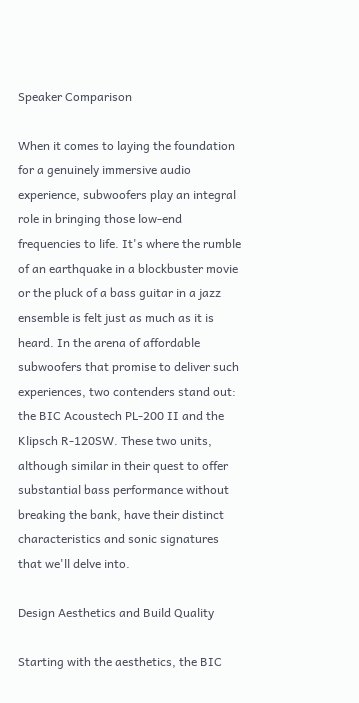Speaker Comparison

When it comes to laying the foundation for a genuinely immersive audio experience, subwoofers play an integral role in bringing those low-end frequencies to life. It's where the rumble of an earthquake in a blockbuster movie or the pluck of a bass guitar in a jazz ensemble is felt just as much as it is heard. In the arena of affordable subwoofers that promise to deliver such experiences, two contenders stand out: the BIC Acoustech PL-200 II and the Klipsch R-120SW. These two units, although similar in their quest to offer substantial bass performance without breaking the bank, have their distinct characteristics and sonic signatures that we'll delve into.

Design Aesthetics and Build Quality

Starting with the aesthetics, the BIC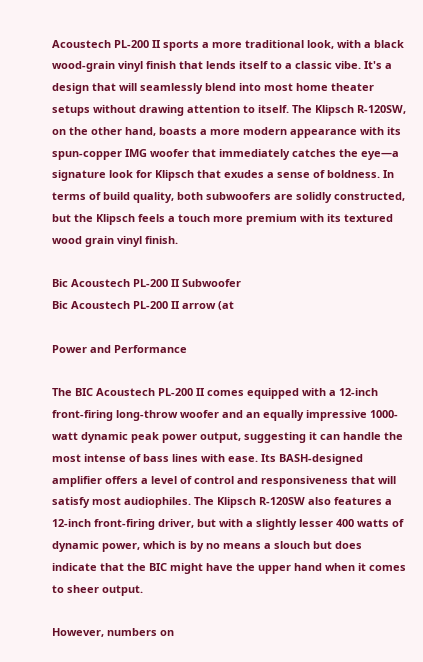Acoustech PL-200 II sports a more traditional look, with a black wood-grain vinyl finish that lends itself to a classic vibe. It's a design that will seamlessly blend into most home theater setups without drawing attention to itself. The Klipsch R-120SW, on the other hand, boasts a more modern appearance with its spun-copper IMG woofer that immediately catches the eye—a signature look for Klipsch that exudes a sense of boldness. In terms of build quality, both subwoofers are solidly constructed, but the Klipsch feels a touch more premium with its textured wood grain vinyl finish.

Bic Acoustech PL-200 II Subwoofer
Bic Acoustech PL-200 II arrow (at

Power and Performance

The BIC Acoustech PL-200 II comes equipped with a 12-inch front-firing long-throw woofer and an equally impressive 1000-watt dynamic peak power output, suggesting it can handle the most intense of bass lines with ease. Its BASH-designed amplifier offers a level of control and responsiveness that will satisfy most audiophiles. The Klipsch R-120SW also features a 12-inch front-firing driver, but with a slightly lesser 400 watts of dynamic power, which is by no means a slouch but does indicate that the BIC might have the upper hand when it comes to sheer output.

However, numbers on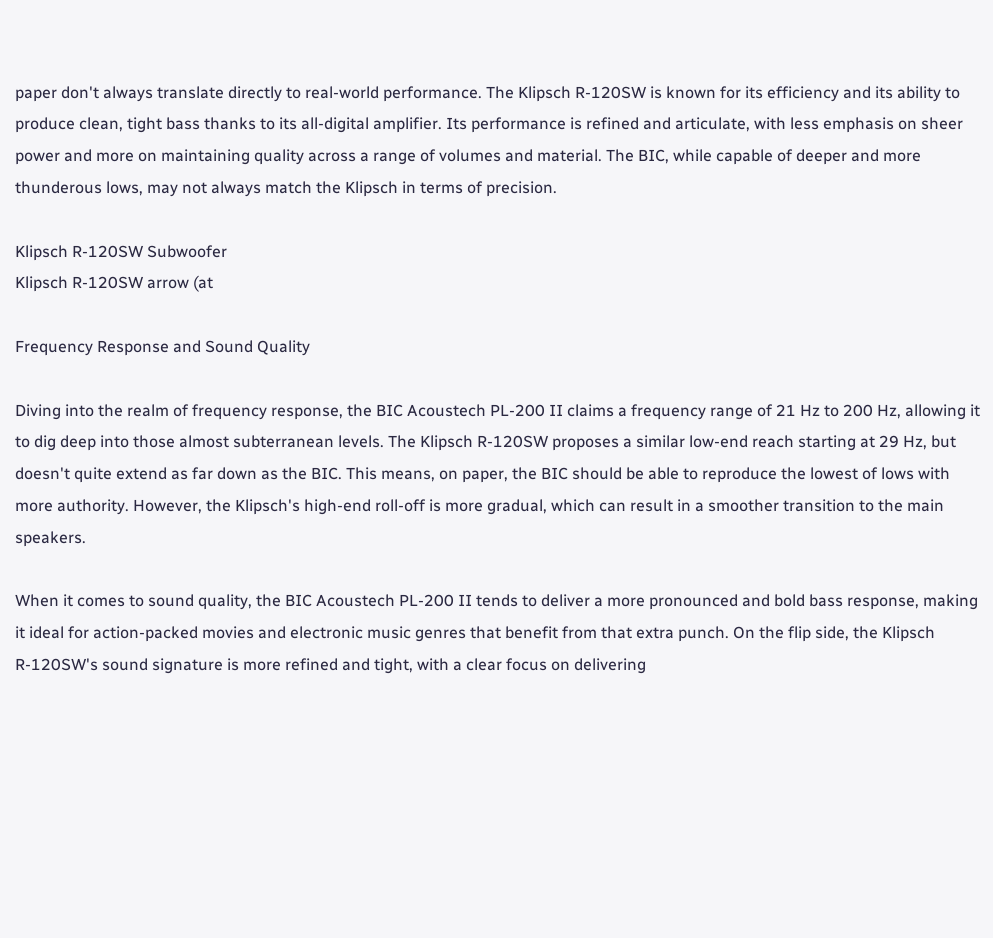paper don't always translate directly to real-world performance. The Klipsch R-120SW is known for its efficiency and its ability to produce clean, tight bass thanks to its all-digital amplifier. Its performance is refined and articulate, with less emphasis on sheer power and more on maintaining quality across a range of volumes and material. The BIC, while capable of deeper and more thunderous lows, may not always match the Klipsch in terms of precision.

Klipsch R-120SW Subwoofer
Klipsch R-120SW arrow (at

Frequency Response and Sound Quality

Diving into the realm of frequency response, the BIC Acoustech PL-200 II claims a frequency range of 21 Hz to 200 Hz, allowing it to dig deep into those almost subterranean levels. The Klipsch R-120SW proposes a similar low-end reach starting at 29 Hz, but doesn't quite extend as far down as the BIC. This means, on paper, the BIC should be able to reproduce the lowest of lows with more authority. However, the Klipsch's high-end roll-off is more gradual, which can result in a smoother transition to the main speakers.

When it comes to sound quality, the BIC Acoustech PL-200 II tends to deliver a more pronounced and bold bass response, making it ideal for action-packed movies and electronic music genres that benefit from that extra punch. On the flip side, the Klipsch R-120SW's sound signature is more refined and tight, with a clear focus on delivering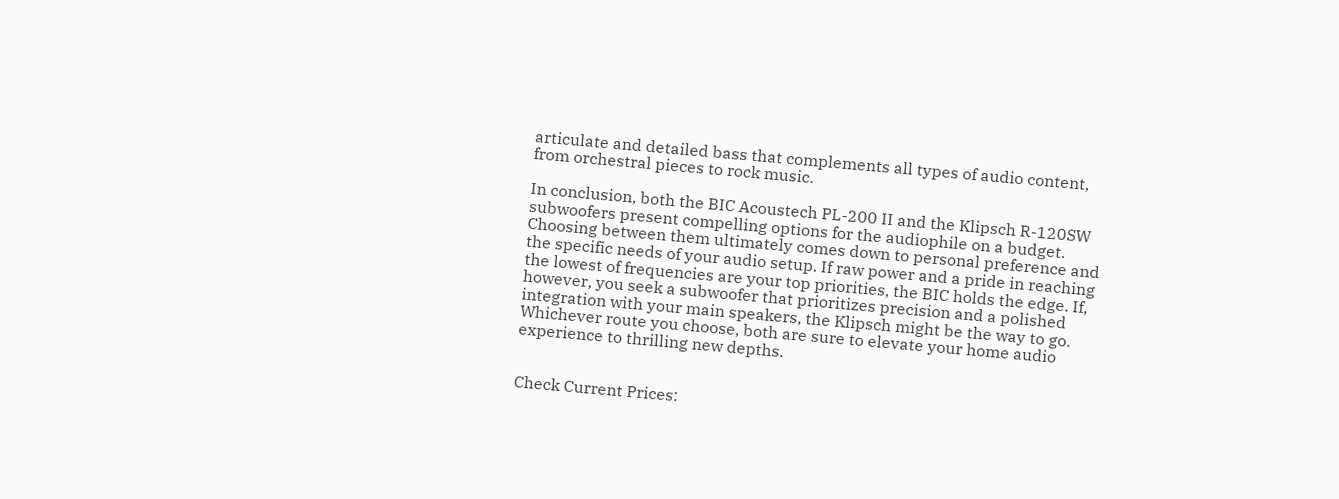articulate and detailed bass that complements all types of audio content, from orchestral pieces to rock music.

In conclusion, both the BIC Acoustech PL-200 II and the Klipsch R-120SW subwoofers present compelling options for the audiophile on a budget. Choosing between them ultimately comes down to personal preference and the specific needs of your audio setup. If raw power and a pride in reaching the lowest of frequencies are your top priorities, the BIC holds the edge. If, however, you seek a subwoofer that prioritizes precision and a polished integration with your main speakers, the Klipsch might be the way to go. Whichever route you choose, both are sure to elevate your home audio experience to thrilling new depths.


Check Current Prices: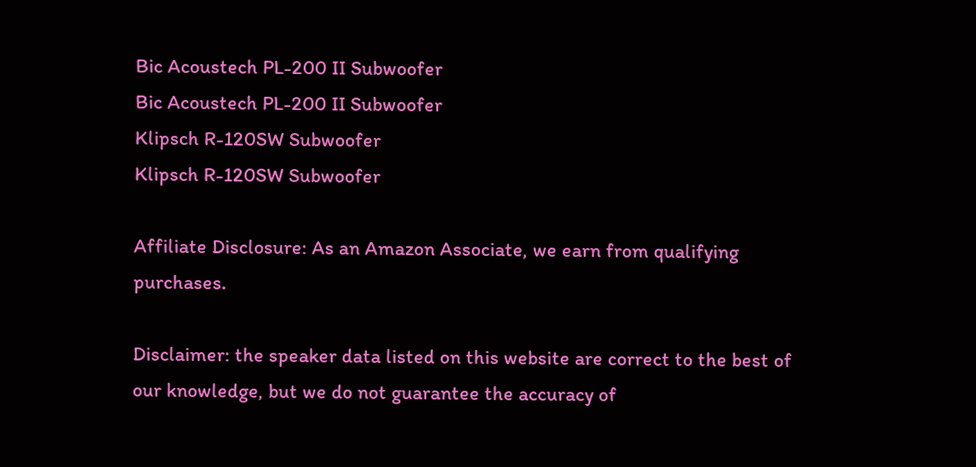Bic Acoustech PL-200 II Subwoofer
Bic Acoustech PL-200 II Subwoofer
Klipsch R-120SW Subwoofer
Klipsch R-120SW Subwoofer

Affiliate Disclosure: As an Amazon Associate, we earn from qualifying purchases.

Disclaimer: the speaker data listed on this website are correct to the best of our knowledge, but we do not guarantee the accuracy of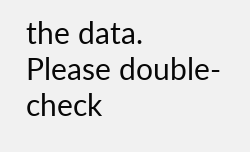the data. Please double-check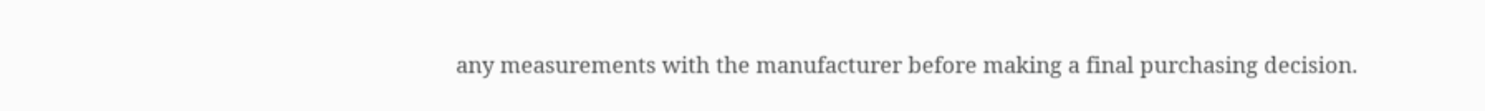any measurements with the manufacturer before making a final purchasing decision.